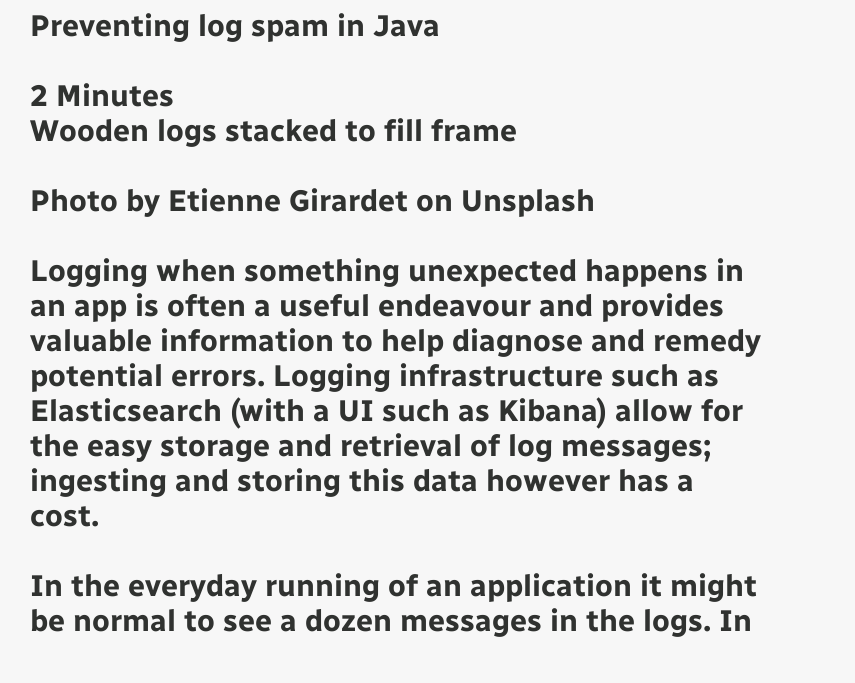Preventing log spam in Java

2 Minutes
Wooden logs stacked to fill frame

Photo by Etienne Girardet on Unsplash

Logging when something unexpected happens in an app is often a useful endeavour and provides valuable information to help diagnose and remedy potential errors. Logging infrastructure such as Elasticsearch (with a UI such as Kibana) allow for the easy storage and retrieval of log messages; ingesting and storing this data however has a cost.

In the everyday running of an application it might be normal to see a dozen messages in the logs. In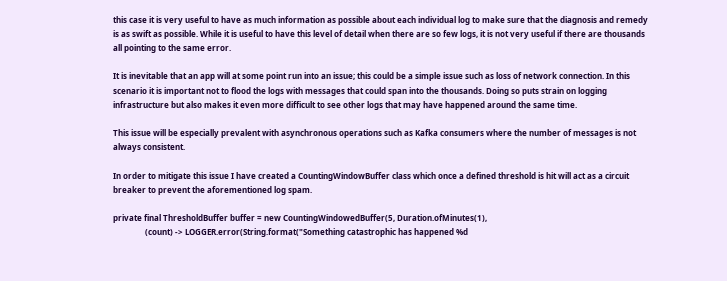this case it is very useful to have as much information as possible about each individual log to make sure that the diagnosis and remedy is as swift as possible. While it is useful to have this level of detail when there are so few logs, it is not very useful if there are thousands all pointing to the same error.

It is inevitable that an app will at some point run into an issue; this could be a simple issue such as loss of network connection. In this scenario it is important not to flood the logs with messages that could span into the thousands. Doing so puts strain on logging infrastructure but also makes it even more difficult to see other logs that may have happened around the same time.

This issue will be especially prevalent with asynchronous operations such as Kafka consumers where the number of messages is not always consistent.

In order to mitigate this issue I have created a CountingWindowBuffer class which once a defined threshold is hit will act as a circuit breaker to prevent the aforementioned log spam.

private final ThresholdBuffer buffer = new CountingWindowedBuffer(5, Duration.ofMinutes(1),
                (count) -> LOGGER.error(String.format("Something catastrophic has happened %d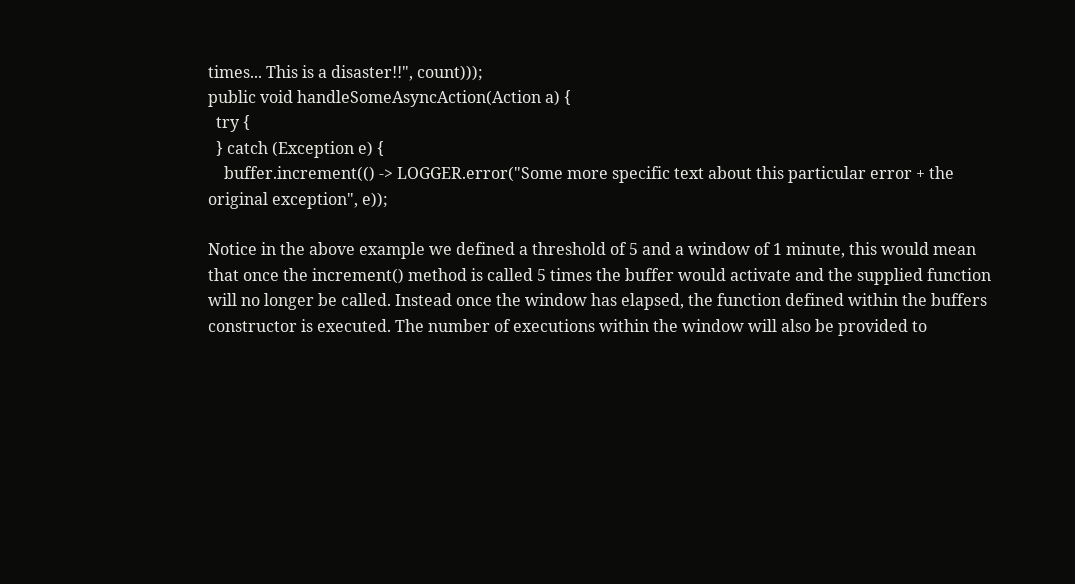times... This is a disaster!!", count)));
public void handleSomeAsyncAction(Action a) {
  try {
  } catch (Exception e) {
    buffer.increment(() -> LOGGER.error("Some more specific text about this particular error + the original exception", e));

Notice in the above example we defined a threshold of 5 and a window of 1 minute, this would mean that once the increment() method is called 5 times the buffer would activate and the supplied function will no longer be called. Instead once the window has elapsed, the function defined within the buffers constructor is executed. The number of executions within the window will also be provided to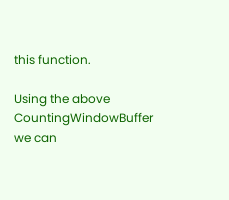this function.

Using the above CountingWindowBuffer we can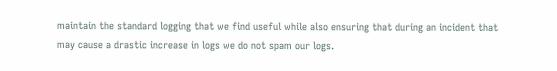maintain the standard logging that we find useful while also ensuring that during an incident that may cause a drastic increase in logs we do not spam our logs.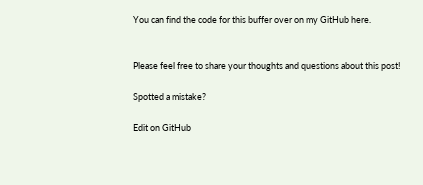You can find the code for this buffer over on my GitHub here.


Please feel free to share your thoughts and questions about this post!

Spotted a mistake?

Edit on GitHub